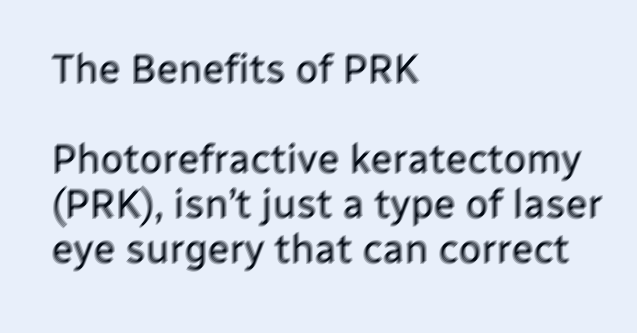The Benefits of PRK

Photorefractive keratectomy (PRK), isn’t just a type of laser eye surgery that can correct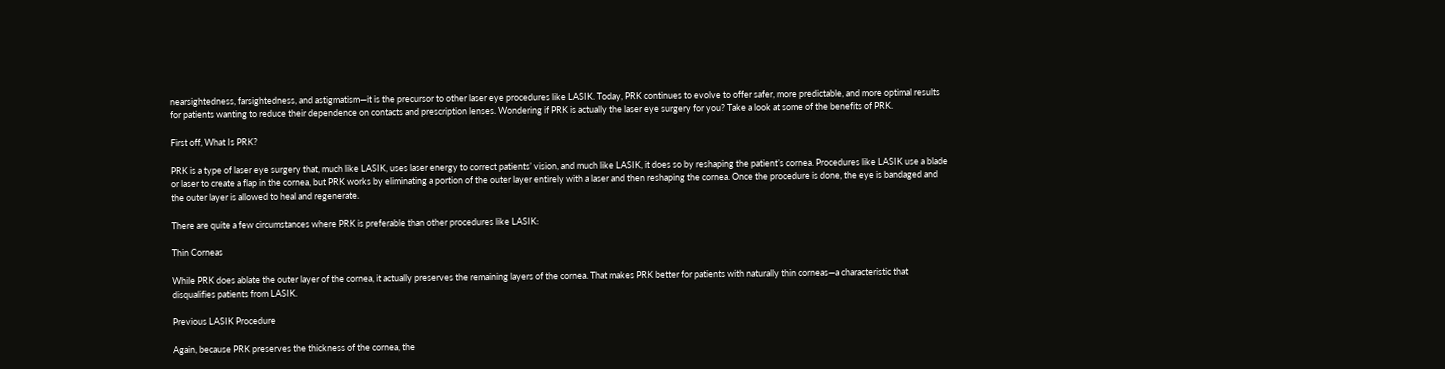nearsightedness, farsightedness, and astigmatism—it is the precursor to other laser eye procedures like LASIK. Today, PRK continues to evolve to offer safer, more predictable, and more optimal results for patients wanting to reduce their dependence on contacts and prescription lenses. Wondering if PRK is actually the laser eye surgery for you? Take a look at some of the benefits of PRK.

First off, What Is PRK?

PRK is a type of laser eye surgery that, much like LASIK, uses laser energy to correct patients’ vision, and much like LASIK, it does so by reshaping the patient’s cornea. Procedures like LASIK use a blade or laser to create a flap in the cornea, but PRK works by eliminating a portion of the outer layer entirely with a laser and then reshaping the cornea. Once the procedure is done, the eye is bandaged and the outer layer is allowed to heal and regenerate.

There are quite a few circumstances where PRK is preferable than other procedures like LASIK:

Thin Corneas

While PRK does ablate the outer layer of the cornea, it actually preserves the remaining layers of the cornea. That makes PRK better for patients with naturally thin corneas—a characteristic that disqualifies patients from LASIK.

Previous LASIK Procedure

Again, because PRK preserves the thickness of the cornea, the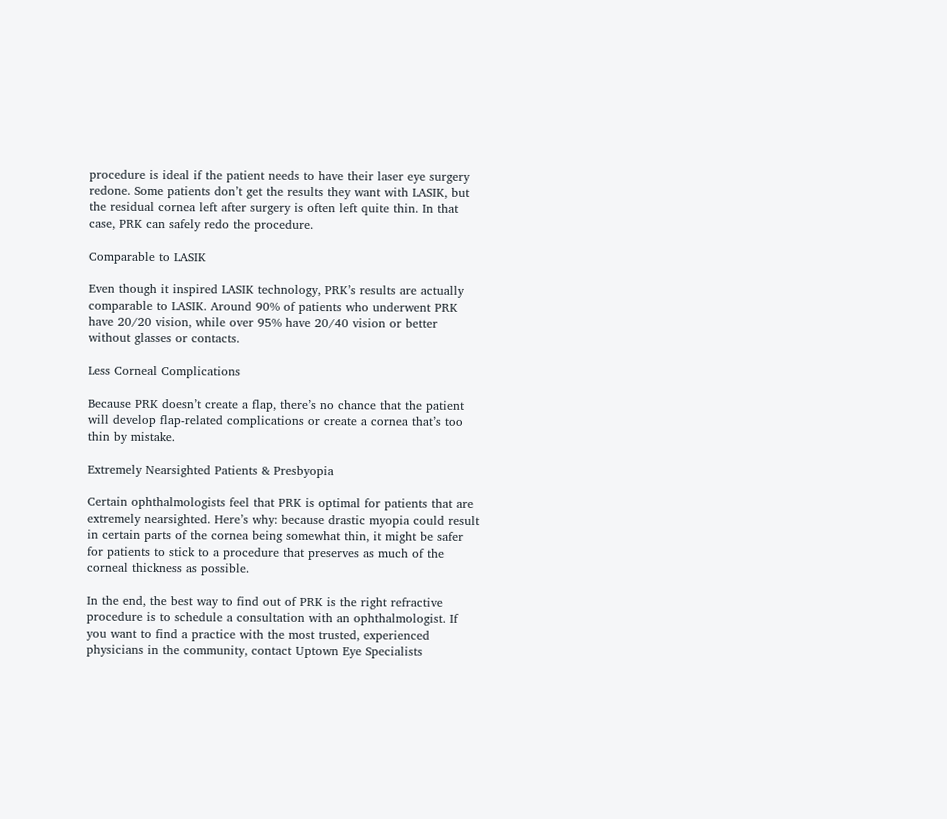procedure is ideal if the patient needs to have their laser eye surgery redone. Some patients don’t get the results they want with LASIK, but the residual cornea left after surgery is often left quite thin. In that case, PRK can safely redo the procedure.

Comparable to LASIK

Even though it inspired LASIK technology, PRK’s results are actually comparable to LASIK. Around 90% of patients who underwent PRK have 20/20 vision, while over 95% have 20/40 vision or better without glasses or contacts.

Less Corneal Complications

Because PRK doesn’t create a flap, there’s no chance that the patient will develop flap-related complications or create a cornea that’s too thin by mistake.

Extremely Nearsighted Patients & Presbyopia

Certain ophthalmologists feel that PRK is optimal for patients that are extremely nearsighted. Here’s why: because drastic myopia could result in certain parts of the cornea being somewhat thin, it might be safer for patients to stick to a procedure that preserves as much of the corneal thickness as possible.

In the end, the best way to find out of PRK is the right refractive procedure is to schedule a consultation with an ophthalmologist. If you want to find a practice with the most trusted, experienced physicians in the community, contact Uptown Eye Specialists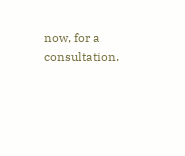now, for a consultation.